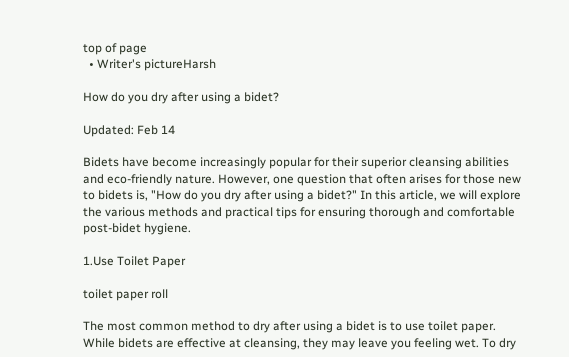top of page
  • Writer's pictureHarsh

How do you dry after using a bidet?

Updated: Feb 14

Bidets have become increasingly popular for their superior cleansing abilities and eco-friendly nature. However, one question that often arises for those new to bidets is, "How do you dry after using a bidet?" In this article, we will explore the various methods and practical tips for ensuring thorough and comfortable post-bidet hygiene.

1.Use Toilet Paper

toilet paper roll

The most common method to dry after using a bidet is to use toilet paper. While bidets are effective at cleansing, they may leave you feeling wet. To dry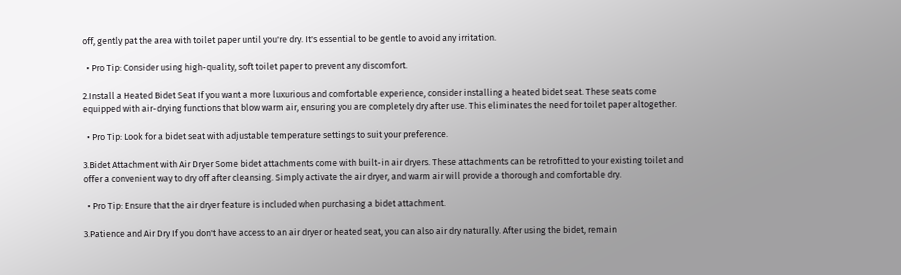off, gently pat the area with toilet paper until you're dry. It's essential to be gentle to avoid any irritation.

  • Pro Tip: Consider using high-quality, soft toilet paper to prevent any discomfort.

2.Install a Heated Bidet Seat If you want a more luxurious and comfortable experience, consider installing a heated bidet seat. These seats come equipped with air-drying functions that blow warm air, ensuring you are completely dry after use. This eliminates the need for toilet paper altogether.

  • Pro Tip: Look for a bidet seat with adjustable temperature settings to suit your preference.

3.Bidet Attachment with Air Dryer Some bidet attachments come with built-in air dryers. These attachments can be retrofitted to your existing toilet and offer a convenient way to dry off after cleansing. Simply activate the air dryer, and warm air will provide a thorough and comfortable dry.

  • Pro Tip: Ensure that the air dryer feature is included when purchasing a bidet attachment.

3.Patience and Air Dry If you don't have access to an air dryer or heated seat, you can also air dry naturally. After using the bidet, remain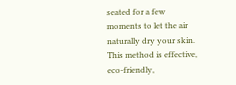seated for a few moments to let the air naturally dry your skin. This method is effective, eco-friendly,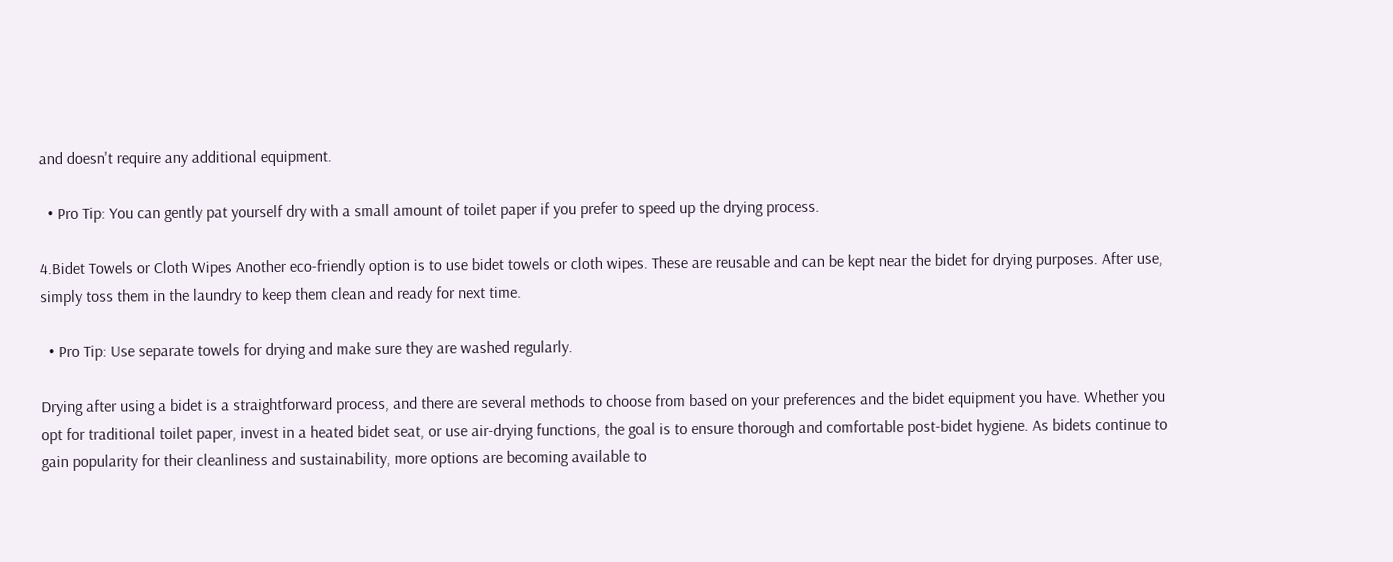and doesn't require any additional equipment.

  • Pro Tip: You can gently pat yourself dry with a small amount of toilet paper if you prefer to speed up the drying process.

4.Bidet Towels or Cloth Wipes Another eco-friendly option is to use bidet towels or cloth wipes. These are reusable and can be kept near the bidet for drying purposes. After use, simply toss them in the laundry to keep them clean and ready for next time.

  • Pro Tip: Use separate towels for drying and make sure they are washed regularly.

Drying after using a bidet is a straightforward process, and there are several methods to choose from based on your preferences and the bidet equipment you have. Whether you opt for traditional toilet paper, invest in a heated bidet seat, or use air-drying functions, the goal is to ensure thorough and comfortable post-bidet hygiene. As bidets continue to gain popularity for their cleanliness and sustainability, more options are becoming available to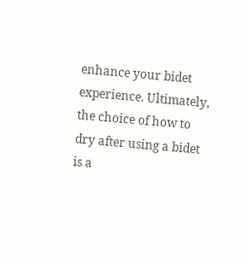enhance your bidet experience. Ultimately, the choice of how to dry after using a bidet is a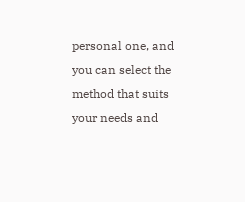personal one, and you can select the method that suits your needs and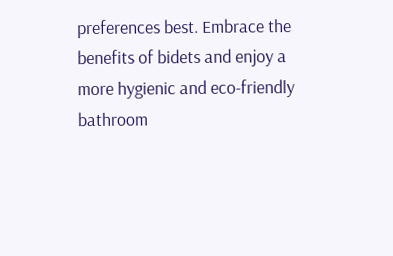preferences best. Embrace the benefits of bidets and enjoy a more hygienic and eco-friendly bathroom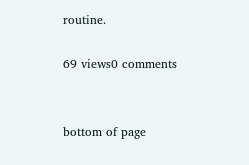routine.

69 views0 comments


bottom of page